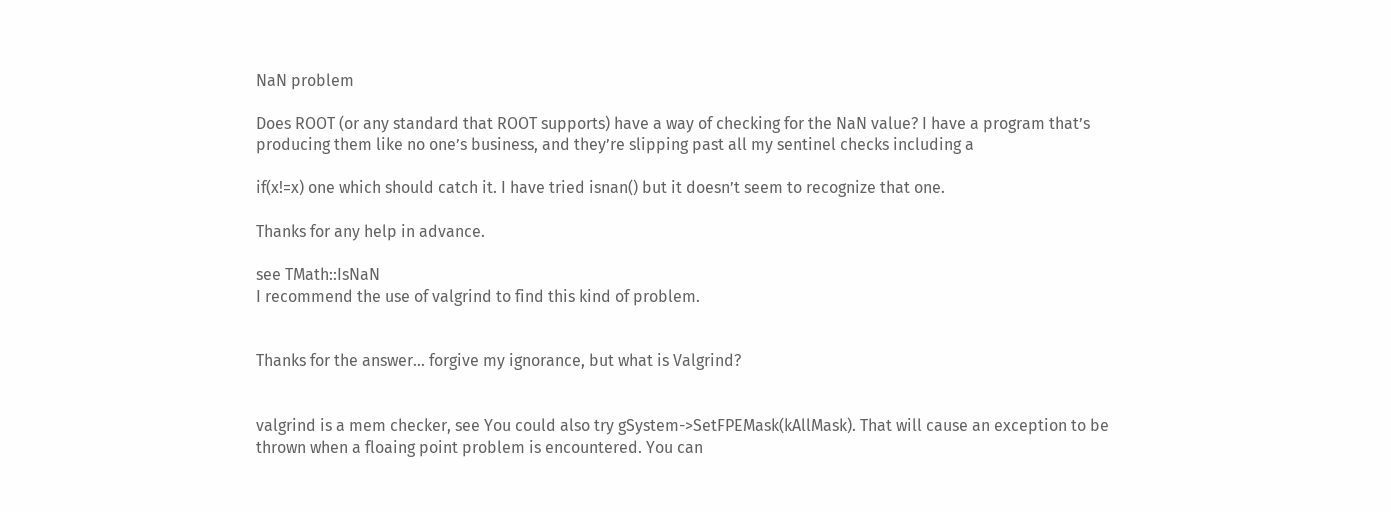NaN problem

Does ROOT (or any standard that ROOT supports) have a way of checking for the NaN value? I have a program that’s producing them like no one’s business, and they’re slipping past all my sentinel checks including a

if(x!=x) one which should catch it. I have tried isnan() but it doesn’t seem to recognize that one.

Thanks for any help in advance.

see TMath::IsNaN
I recommend the use of valgrind to find this kind of problem.


Thanks for the answer… forgive my ignorance, but what is Valgrind?


valgrind is a mem checker, see You could also try gSystem->SetFPEMask(kAllMask). That will cause an exception to be thrown when a floaing point problem is encountered. You can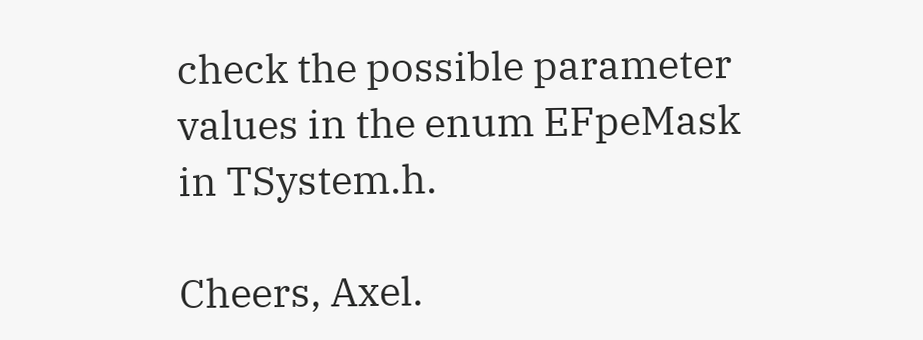check the possible parameter values in the enum EFpeMask in TSystem.h.

Cheers, Axel.